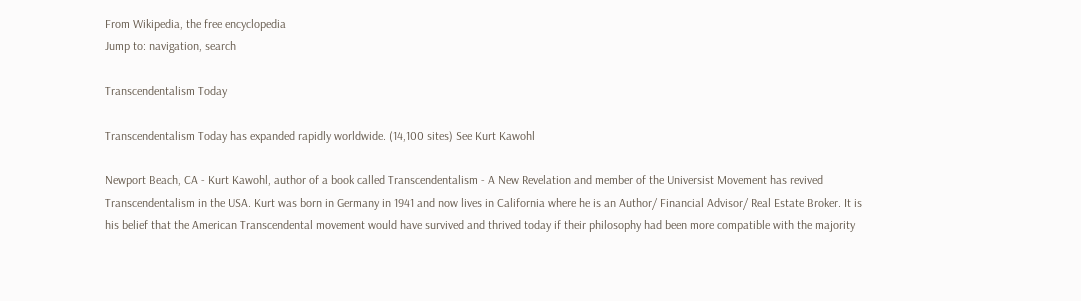From Wikipedia, the free encyclopedia
Jump to: navigation, search

Transcendentalism Today

Transcendentalism Today has expanded rapidly worldwide. (14,100 sites) See Kurt Kawohl

Newport Beach, CA - Kurt Kawohl, author of a book called Transcendentalism - A New Revelation and member of the Universist Movement has revived Transcendentalism in the USA. Kurt was born in Germany in 1941 and now lives in California where he is an Author/ Financial Advisor/ Real Estate Broker. It is his belief that the American Transcendental movement would have survived and thrived today if their philosophy had been more compatible with the majority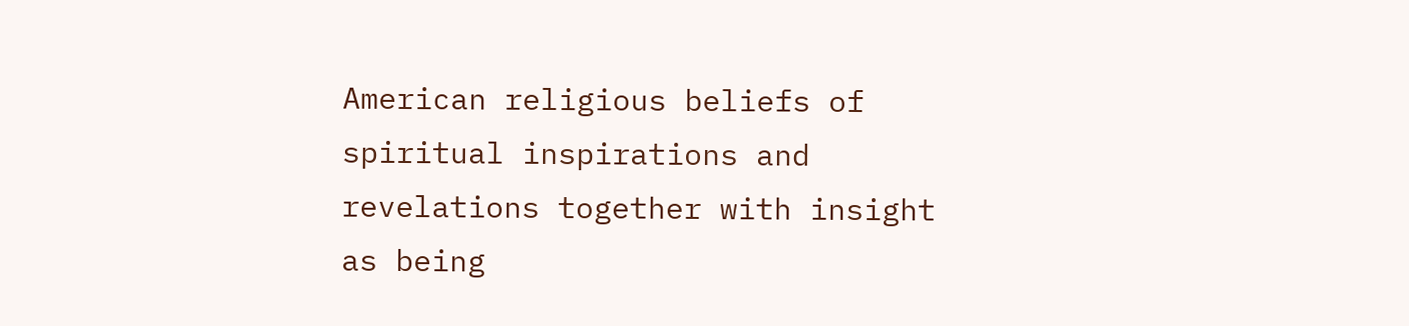American religious beliefs of spiritual inspirations and revelations together with insight as being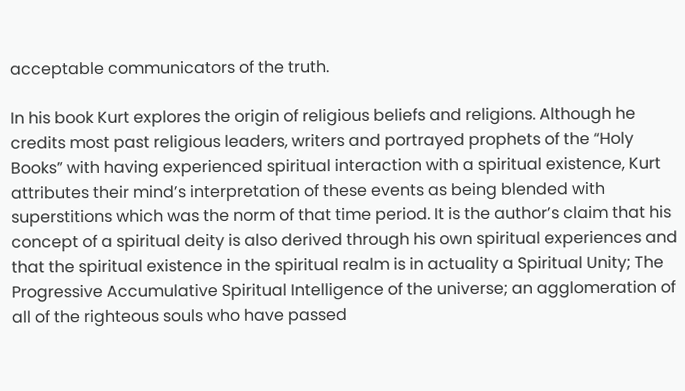acceptable communicators of the truth.

In his book Kurt explores the origin of religious beliefs and religions. Although he credits most past religious leaders, writers and portrayed prophets of the “Holy Books” with having experienced spiritual interaction with a spiritual existence, Kurt attributes their mind’s interpretation of these events as being blended with superstitions which was the norm of that time period. It is the author’s claim that his concept of a spiritual deity is also derived through his own spiritual experiences and that the spiritual existence in the spiritual realm is in actuality a Spiritual Unity; The Progressive Accumulative Spiritual Intelligence of the universe; an agglomeration of all of the righteous souls who have passed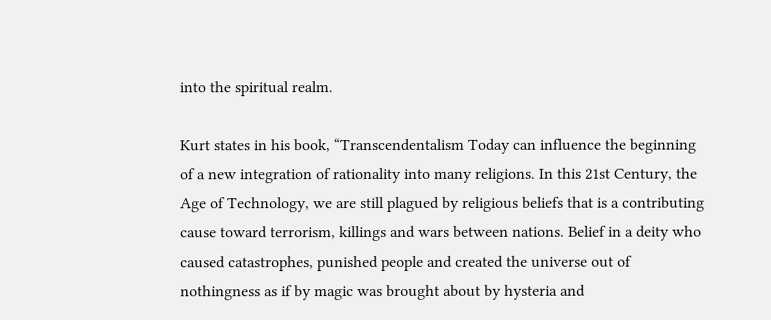into the spiritual realm.

Kurt states in his book, “Transcendentalism Today can influence the beginning of a new integration of rationality into many religions. In this 21st Century, the Age of Technology, we are still plagued by religious beliefs that is a contributing cause toward terrorism, killings and wars between nations. Belief in a deity who caused catastrophes, punished people and created the universe out of nothingness as if by magic was brought about by hysteria and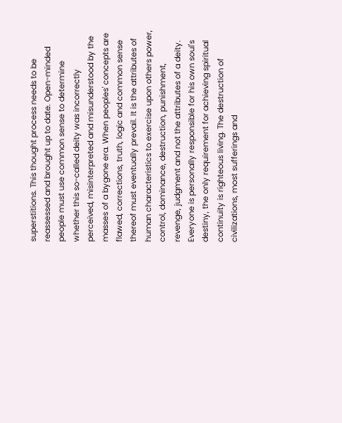superstitions. This thought process needs to be reassessed and brought up to date. Open-minded people must use common sense to determine whether this so-called deity was incorrectly perceived, misinterpreted and misunderstood by the masses of a bygone era. When peoples' concepts are flawed, corrections, truth, logic and common sense thereof must eventually prevail. It is the attributes of human characteristics to exercise upon others power, control, dominance, destruction, punishment, revenge, judgment and not the attributes of a deity. Everyone is personally responsible for his own soul's destiny, the only requirement for achieving spiritual continuity is righteous living. The destruction of civilizations, most sufferings and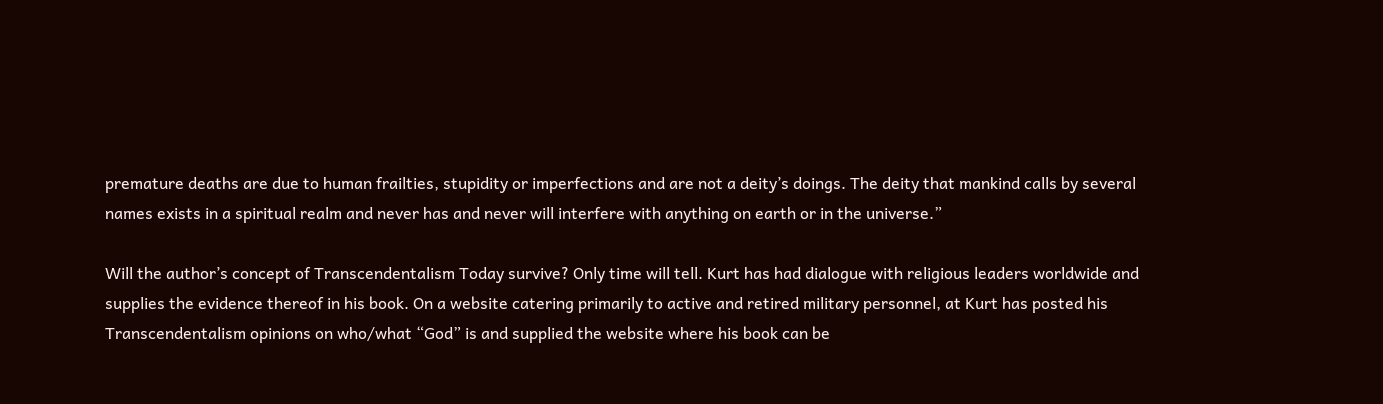premature deaths are due to human frailties, stupidity or imperfections and are not a deity’s doings. The deity that mankind calls by several names exists in a spiritual realm and never has and never will interfere with anything on earth or in the universe.”

Will the author’s concept of Transcendentalism Today survive? Only time will tell. Kurt has had dialogue with religious leaders worldwide and supplies the evidence thereof in his book. On a website catering primarily to active and retired military personnel, at Kurt has posted his Transcendentalism opinions on who/what “God” is and supplied the website where his book can be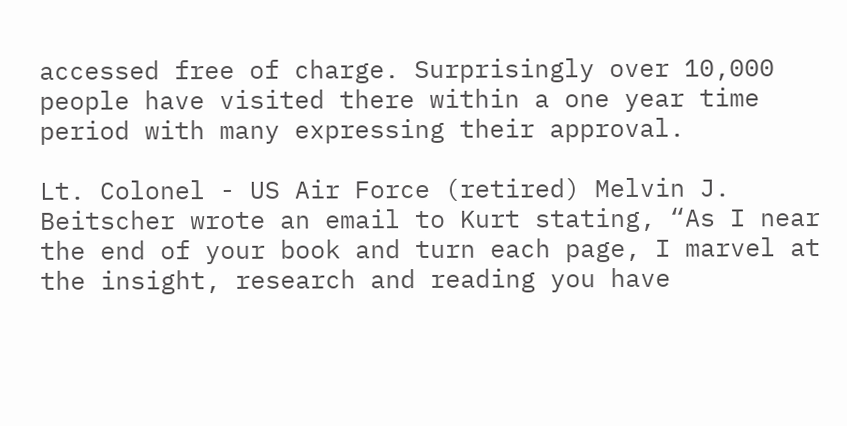accessed free of charge. Surprisingly over 10,000 people have visited there within a one year time period with many expressing their approval.

Lt. Colonel - US Air Force (retired) Melvin J. Beitscher wrote an email to Kurt stating, “As I near the end of your book and turn each page, I marvel at the insight, research and reading you have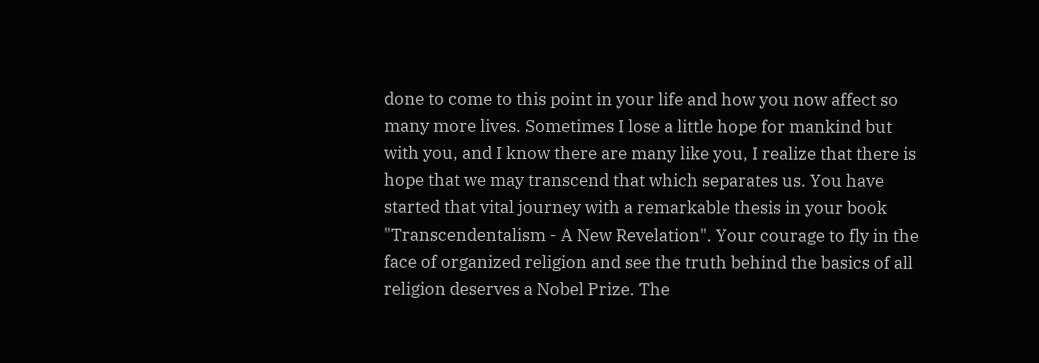done to come to this point in your life and how you now affect so many more lives. Sometimes I lose a little hope for mankind but with you, and I know there are many like you, I realize that there is hope that we may transcend that which separates us. You have started that vital journey with a remarkable thesis in your book "Transcendentalism - A New Revelation". Your courage to fly in the face of organized religion and see the truth behind the basics of all religion deserves a Nobel Prize. The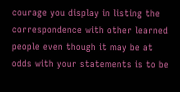courage you display in listing the correspondence with other learned people even though it may be at odds with your statements is to be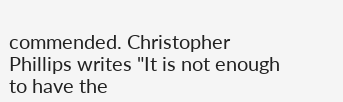commended. Christopher Phillips writes "It is not enough to have the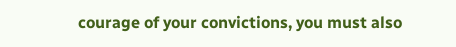courage of your convictions, you must also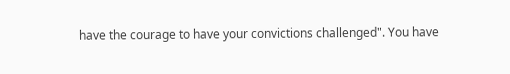have the courage to have your convictions challenged". You have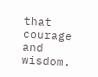that courage and wisdom.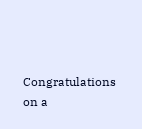Congratulations on a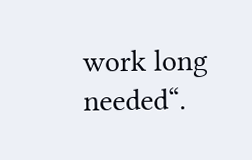work long needed“.